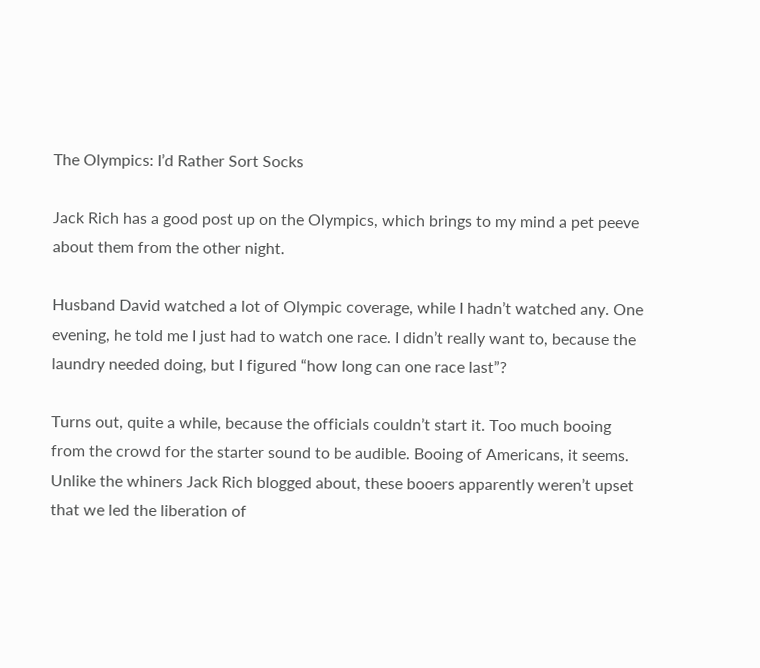The Olympics: I’d Rather Sort Socks

Jack Rich has a good post up on the Olympics, which brings to my mind a pet peeve about them from the other night.

Husband David watched a lot of Olympic coverage, while I hadn’t watched any. One evening, he told me I just had to watch one race. I didn’t really want to, because the laundry needed doing, but I figured “how long can one race last”?

Turns out, quite a while, because the officials couldn’t start it. Too much booing from the crowd for the starter sound to be audible. Booing of Americans, it seems. Unlike the whiners Jack Rich blogged about, these booers apparently weren’t upset that we led the liberation of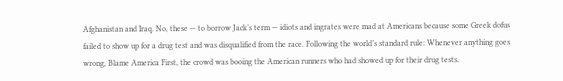Afghanistan and Iraq. No, these — to borrow Jack’s term — idiots and ingrates were mad at Americans because some Greek dofus failed to show up for a drug test and was disqualified from the race. Following the world’s standard rule: Whenever anything goes wrong, Blame America First, the crowd was booing the American runners who had showed up for their drug tests.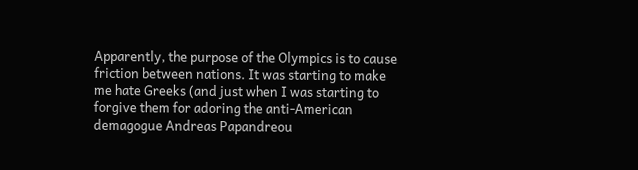Apparently, the purpose of the Olympics is to cause friction between nations. It was starting to make me hate Greeks (and just when I was starting to forgive them for adoring the anti-American demagogue Andreas Papandreou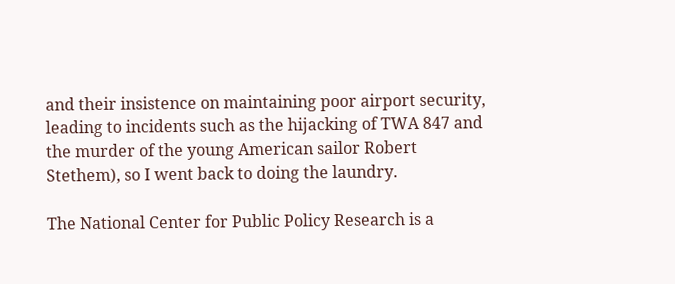and their insistence on maintaining poor airport security, leading to incidents such as the hijacking of TWA 847 and the murder of the young American sailor Robert Stethem), so I went back to doing the laundry.

The National Center for Public Policy Research is a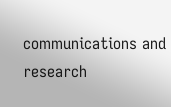communications and research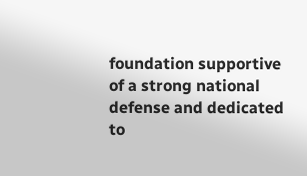foundation supportive of a strong national defense and dedicated to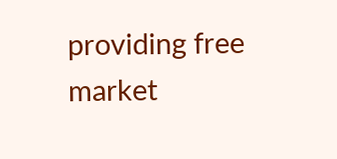providing free market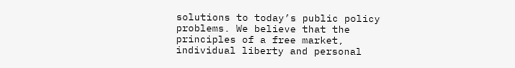solutions to today’s public policy problems. We believe that the principles of a free market, individual liberty and personal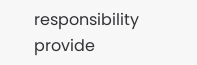responsibility provide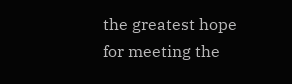the greatest hope for meeting the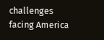challenges facing America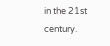in the 21st century.